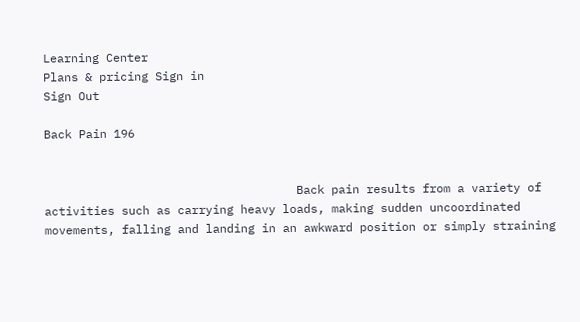Learning Center
Plans & pricing Sign in
Sign Out

Back Pain 196


                                    Back pain results from a variety of activities such as carrying heavy loads, making sudden uncoordinated
movements, falling and landing in an awkward position or simply straining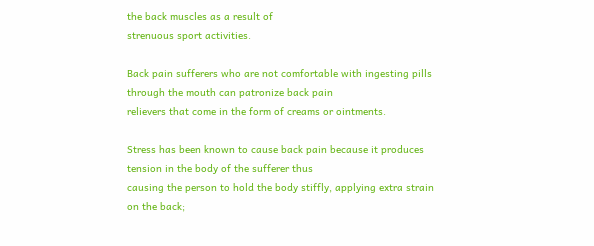the back muscles as a result of
strenuous sport activities.

Back pain sufferers who are not comfortable with ingesting pills through the mouth can patronize back pain
relievers that come in the form of creams or ointments.

Stress has been known to cause back pain because it produces tension in the body of the sufferer thus
causing the person to hold the body stiffly, applying extra strain on the back;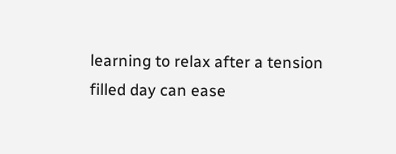learning to relax after a tension
filled day can ease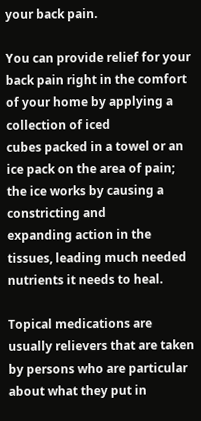your back pain.

You can provide relief for your back pain right in the comfort of your home by applying a collection of iced
cubes packed in a towel or an ice pack on the area of pain; the ice works by causing a constricting and
expanding action in the tissues, leading much needed nutrients it needs to heal.

Topical medications are usually relievers that are taken by persons who are particular about what they put in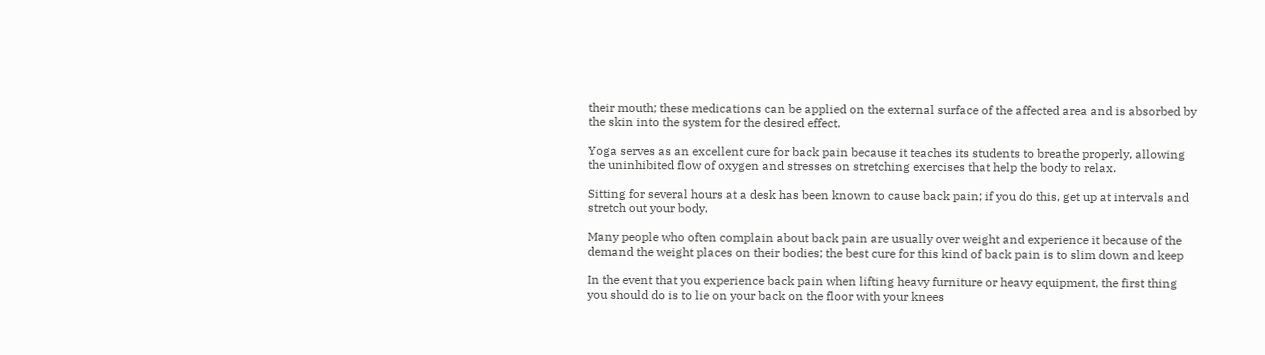their mouth; these medications can be applied on the external surface of the affected area and is absorbed by
the skin into the system for the desired effect.

Yoga serves as an excellent cure for back pain because it teaches its students to breathe properly, allowing
the uninhibited flow of oxygen and stresses on stretching exercises that help the body to relax.

Sitting for several hours at a desk has been known to cause back pain; if you do this, get up at intervals and
stretch out your body.

Many people who often complain about back pain are usually over weight and experience it because of the
demand the weight places on their bodies; the best cure for this kind of back pain is to slim down and keep

In the event that you experience back pain when lifting heavy furniture or heavy equipment, the first thing
you should do is to lie on your back on the floor with your knees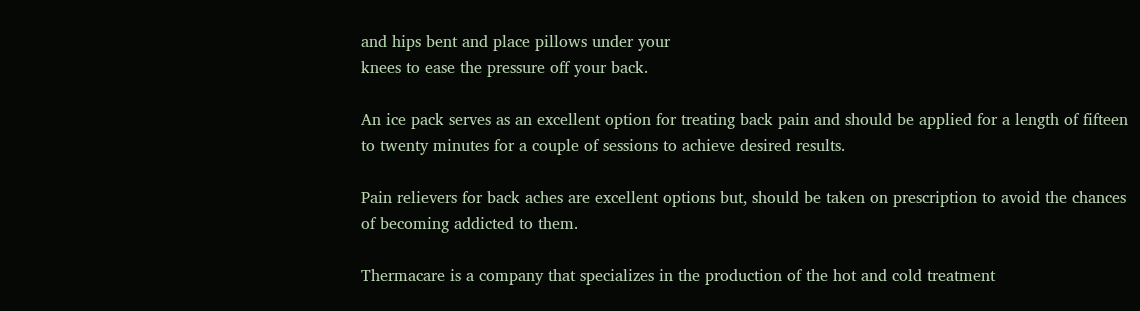and hips bent and place pillows under your
knees to ease the pressure off your back.

An ice pack serves as an excellent option for treating back pain and should be applied for a length of fifteen
to twenty minutes for a couple of sessions to achieve desired results.

Pain relievers for back aches are excellent options but, should be taken on prescription to avoid the chances
of becoming addicted to them.

Thermacare is a company that specializes in the production of the hot and cold treatment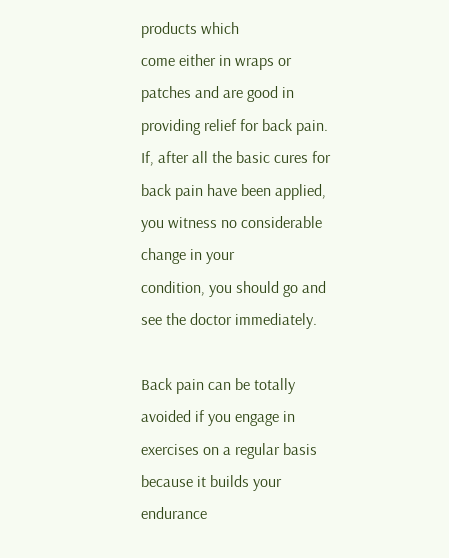products which
come either in wraps or patches and are good in providing relief for back pain.
If, after all the basic cures for back pain have been applied, you witness no considerable change in your
condition, you should go and see the doctor immediately.

Back pain can be totally avoided if you engage in exercises on a regular basis because it builds your
endurance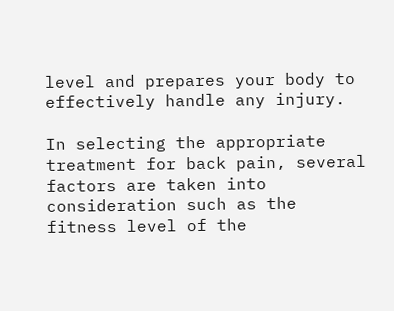level and prepares your body to effectively handle any injury.

In selecting the appropriate treatment for back pain, several factors are taken into consideration such as the
fitness level of the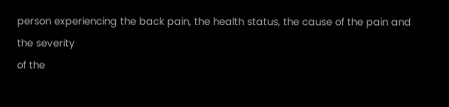person experiencing the back pain, the health status, the cause of the pain and the severity
of the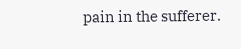pain in the sufferer.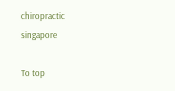chiropractic singapore

To top